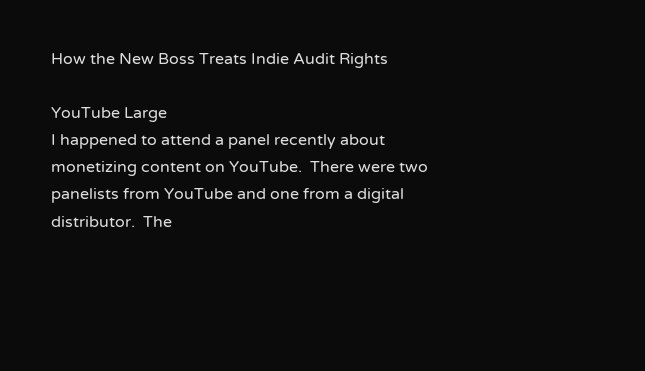How the New Boss Treats Indie Audit Rights

YouTube Large
I happened to attend a panel recently about monetizing content on YouTube.  There were two panelists from YouTube and one from a digital distributor.  The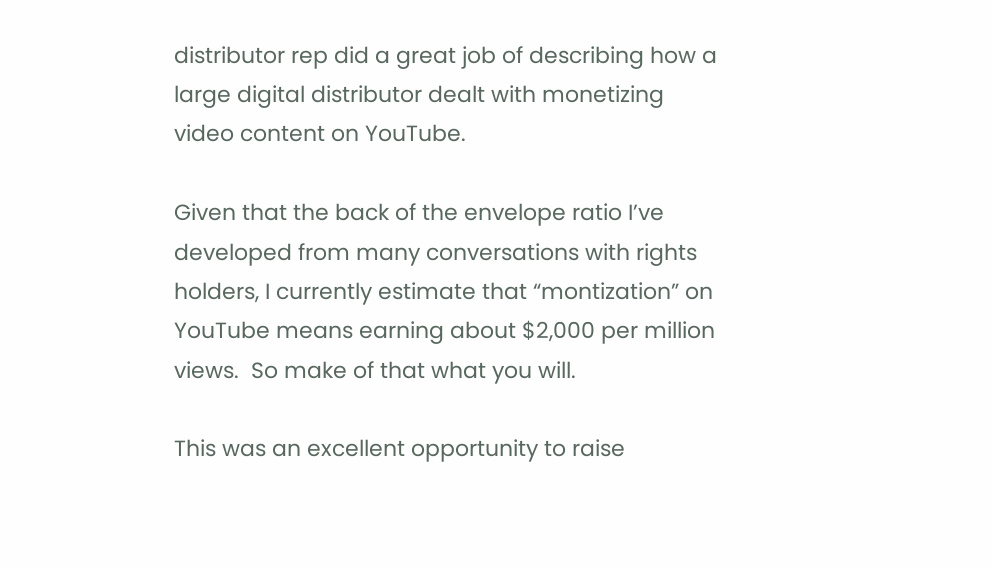distributor rep did a great job of describing how a large digital distributor dealt with monetizing video content on YouTube.

Given that the back of the envelope ratio I’ve developed from many conversations with rights holders, I currently estimate that “montization” on YouTube means earning about $2,000 per million views.  So make of that what you will.

This was an excellent opportunity to raise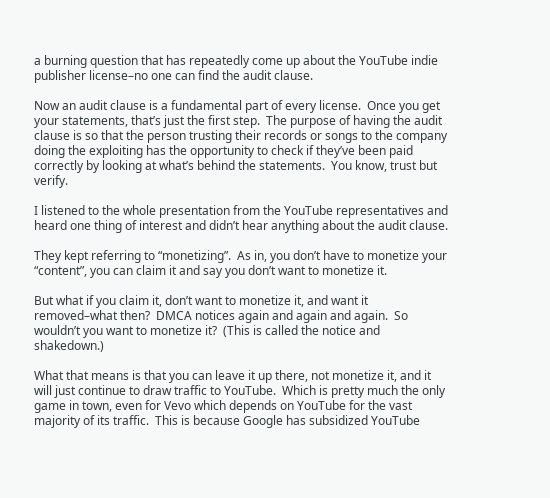a burning question that has repeatedly come up about the YouTube indie publisher license–no one can find the audit clause.

Now an audit clause is a fundamental part of every license.  Once you get your statements, that’s just the first step.  The purpose of having the audit clause is so that the person trusting their records or songs to the company doing the exploiting has the opportunity to check if they’ve been paid correctly by looking at what’s behind the statements.  You know, trust but verify.

I listened to the whole presentation from the YouTube representatives and heard one thing of interest and didn’t hear anything about the audit clause.

They kept referring to “monetizing”.  As in, you don’t have to monetize your “content”, you can claim it and say you don’t want to monetize it.

But what if you claim it, don’t want to monetize it, and want it removed–what then?  DMCA notices again and again and again.  So wouldn’t you want to monetize it?  (This is called the notice and shakedown.)

What that means is that you can leave it up there, not monetize it, and it will just continue to draw traffic to YouTube.  Which is pretty much the only game in town, even for Vevo which depends on YouTube for the vast majority of its traffic.  This is because Google has subsidized YouTube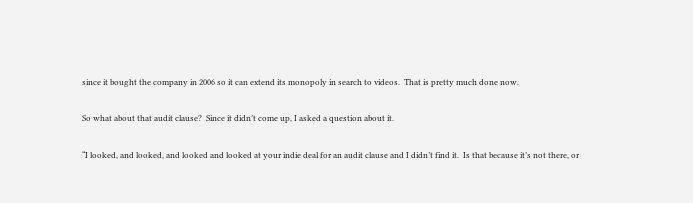since it bought the company in 2006 so it can extend its monopoly in search to videos.  That is pretty much done now.

So what about that audit clause?  Since it didn’t come up, I asked a question about it.

“I looked, and looked, and looked and looked at your indie deal for an audit clause and I didn’t find it.  Is that because it’s not there, or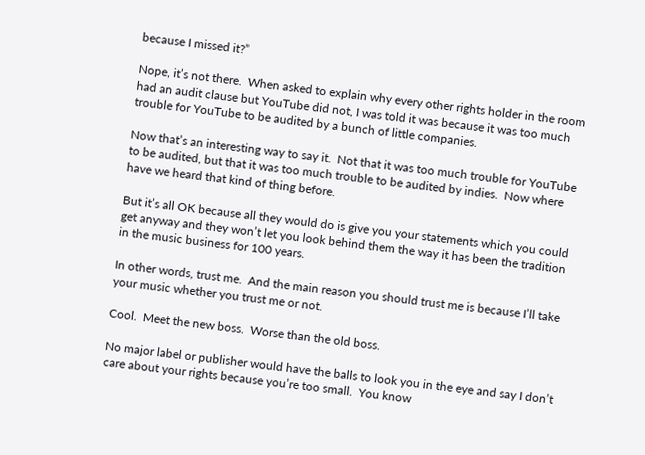because I missed it?”

Nope, it’s not there.  When asked to explain why every other rights holder in the room had an audit clause but YouTube did not, I was told it was because it was too much trouble for YouTube to be audited by a bunch of little companies.

Now that’s an interesting way to say it.  Not that it was too much trouble for YouTube to be audited, but that it was too much trouble to be audited by indies.  Now where have we heard that kind of thing before.

But it’s all OK because all they would do is give you your statements which you could get anyway and they won’t let you look behind them the way it has been the tradition in the music business for 100 years.

In other words, trust me.  And the main reason you should trust me is because I’ll take your music whether you trust me or not.

Cool.  Meet the new boss.  Worse than the old boss.

No major label or publisher would have the balls to look you in the eye and say I don’t care about your rights because you’re too small.  You know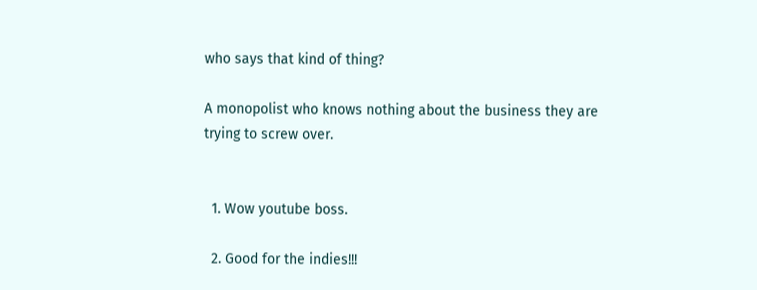who says that kind of thing?

A monopolist who knows nothing about the business they are trying to screw over.


  1. Wow youtube boss.

  2. Good for the indies!!!